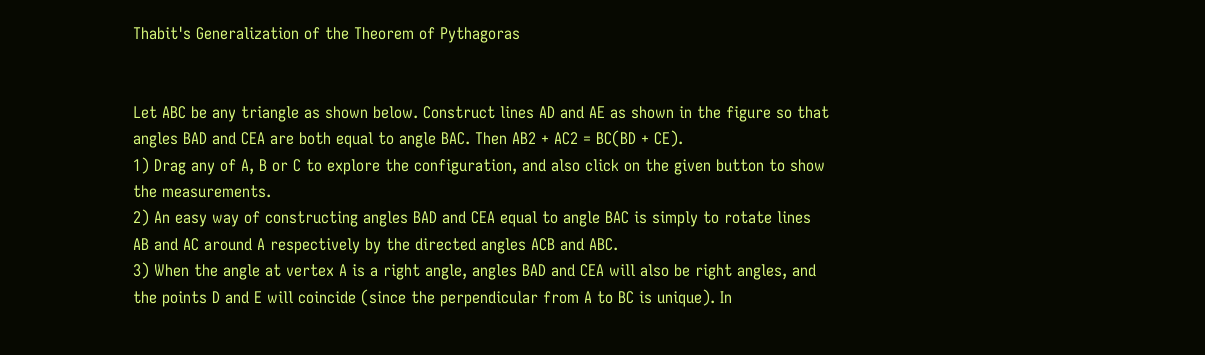Thabit's Generalization of the Theorem of Pythagoras


Let ABC be any triangle as shown below. Construct lines AD and AE as shown in the figure so that angles BAD and CEA are both equal to angle BAC. Then AB2 + AC2 = BC(BD + CE).
1) Drag any of A, B or C to explore the configuration, and also click on the given button to show the measurements.
2) An easy way of constructing angles BAD and CEA equal to angle BAC is simply to rotate lines AB and AC around A respectively by the directed angles ACB and ABC.
3) When the angle at vertex A is a right angle, angles BAD and CEA will also be right angles, and the points D and E will coincide (since the perpendicular from A to BC is unique). In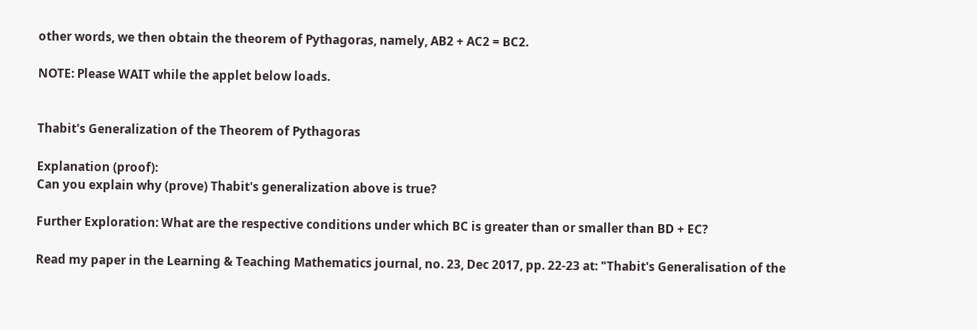other words, we then obtain the theorem of Pythagoras, namely, AB2 + AC2 = BC2.

NOTE: Please WAIT while the applet below loads.


Thabit's Generalization of the Theorem of Pythagoras

Explanation (proof):
Can you explain why (prove) Thabit's generalization above is true?

Further Exploration: What are the respective conditions under which BC is greater than or smaller than BD + EC?

Read my paper in the Learning & Teaching Mathematics journal, no. 23, Dec 2017, pp. 22-23 at: "Thabit's Generalisation of the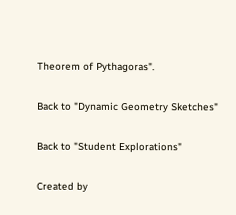Theorem of Pythagoras".

Back to "Dynamic Geometry Sketches"

Back to "Student Explorations"

Created by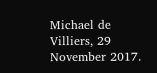Michael de Villiers, 29 November 2017.